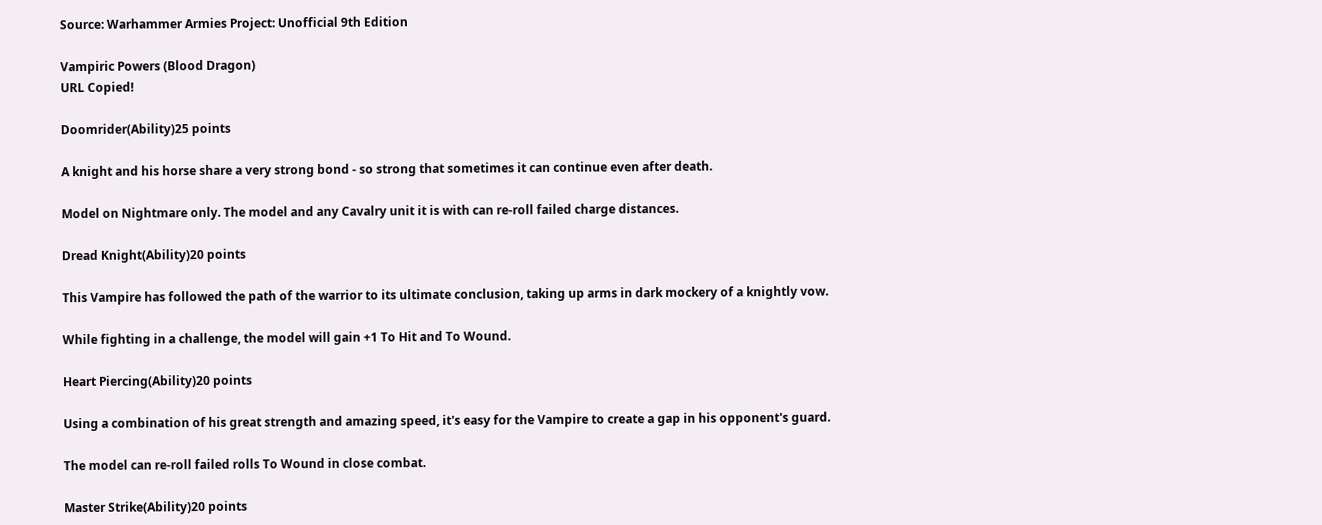Source: Warhammer Armies Project: Unofficial 9th Edition

Vampiric Powers (Blood Dragon)
URL Copied!

Doomrider(Ability)25 points

A knight and his horse share a very strong bond - so strong that sometimes it can continue even after death.

Model on Nightmare only. The model and any Cavalry unit it is with can re-roll failed charge distances.

Dread Knight(Ability)20 points

This Vampire has followed the path of the warrior to its ultimate conclusion, taking up arms in dark mockery of a knightly vow.

While fighting in a challenge, the model will gain +1 To Hit and To Wound.

Heart Piercing(Ability)20 points

Using a combination of his great strength and amazing speed, it's easy for the Vampire to create a gap in his opponent's guard.

The model can re-roll failed rolls To Wound in close combat.

Master Strike(Ability)20 points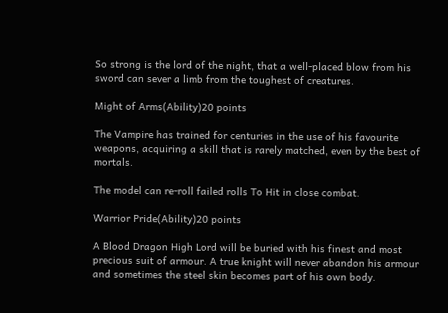So strong is the lord of the night, that a well-placed blow from his sword can sever a limb from the toughest of creatures.

Might of Arms(Ability)20 points

The Vampire has trained for centuries in the use of his favourite weapons, acquiring a skill that is rarely matched, even by the best of mortals.

The model can re-roll failed rolls To Hit in close combat.

Warrior Pride(Ability)20 points

A Blood Dragon High Lord will be buried with his finest and most precious suit of armour. A true knight will never abandon his armour and sometimes the steel skin becomes part of his own body.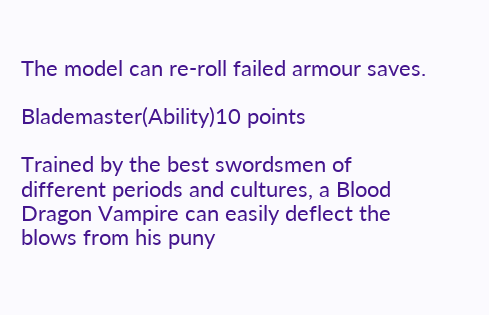The model can re-roll failed armour saves.

Blademaster(Ability)10 points

Trained by the best swordsmen of different periods and cultures, a Blood Dragon Vampire can easily deflect the blows from his puny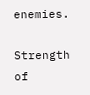enemies.

Strength of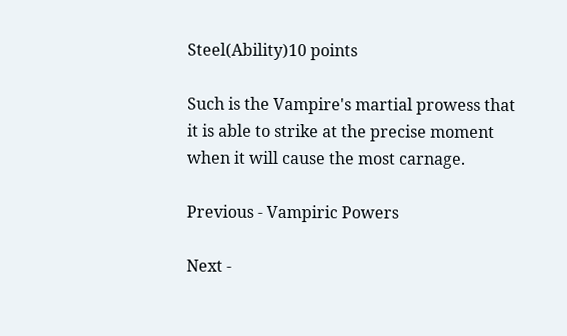Steel(Ability)10 points

Such is the Vampire's martial prowess that it is able to strike at the precise moment when it will cause the most carnage.

Previous - Vampiric Powers

Next -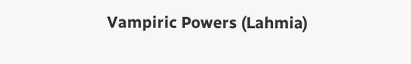Vampiric Powers (Lahmia)